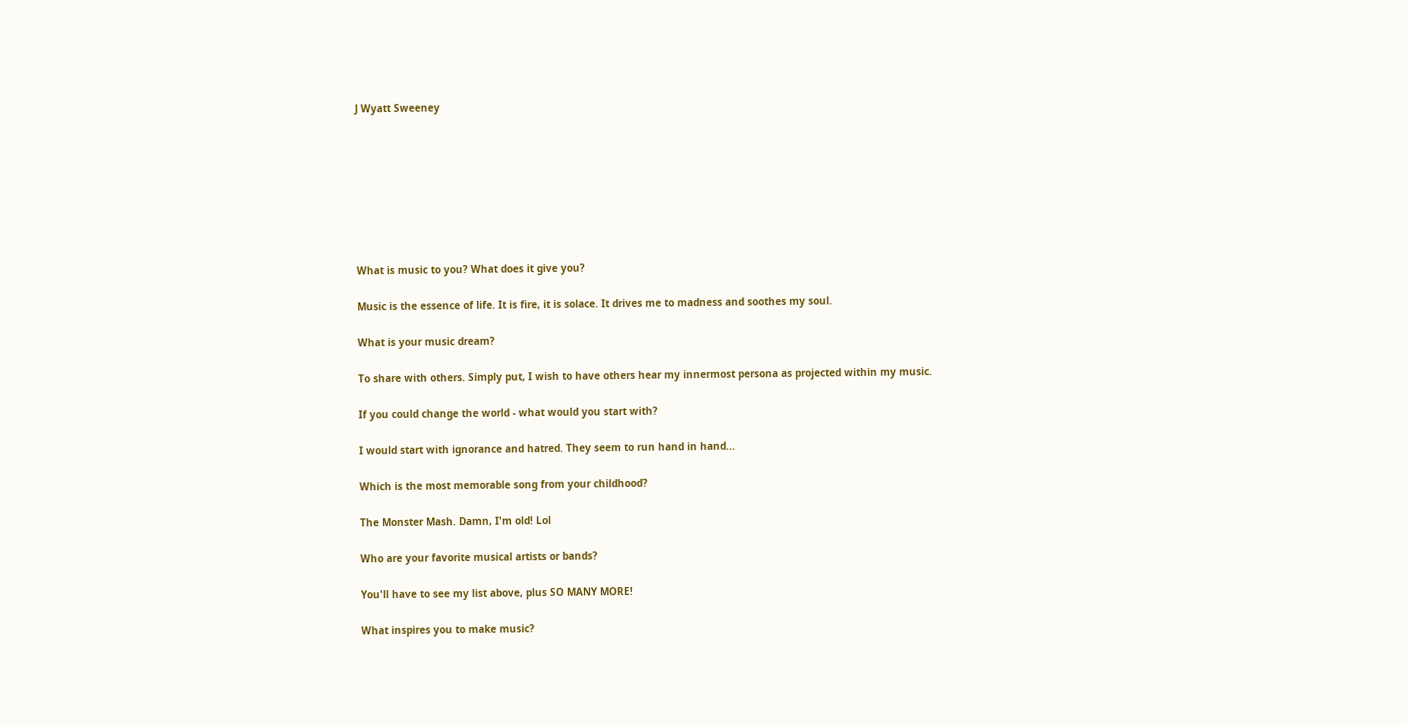J Wyatt Sweeney








What is music to you? What does it give you?

Music is the essence of life. It is fire, it is solace. It drives me to madness and soothes my soul.

What is your music dream?

To share with others. Simply put, I wish to have others hear my innermost persona as projected within my music.

If you could change the world - what would you start with?

I would start with ignorance and hatred. They seem to run hand in hand...

Which is the most memorable song from your childhood?

The Monster Mash. Damn, I'm old! Lol

Who are your favorite musical artists or bands?

You'll have to see my list above, plus SO MANY MORE!

What inspires you to make music?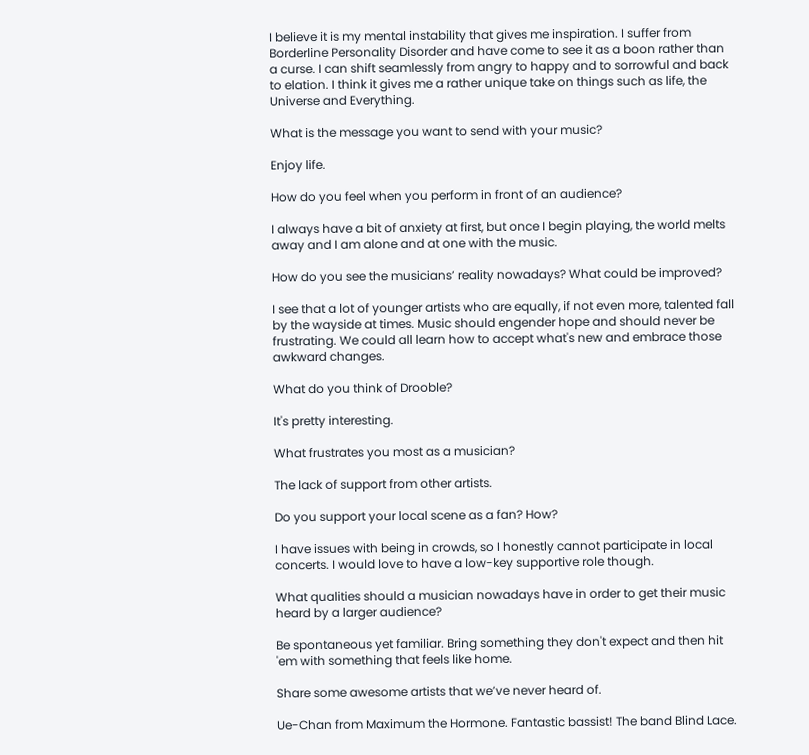I believe it is my mental instability that gives me inspiration. I suffer from Borderline Personality Disorder and have come to see it as a boon rather than a curse. I can shift seamlessly from angry to happy and to sorrowful and back to elation. I think it gives me a rather unique take on things such as life, the Universe and Everything.

What is the message you want to send with your music?

Enjoy life.

How do you feel when you perform in front of an audience?

I always have a bit of anxiety at first, but once I begin playing, the world melts away and I am alone and at one with the music.

How do you see the musicians’ reality nowadays? What could be improved?

I see that a lot of younger artists who are equally, if not even more, talented fall by the wayside at times. Music should engender hope and should never be frustrating. We could all learn how to accept what's new and embrace those awkward changes.

What do you think of Drooble?

It's pretty interesting.

What frustrates you most as a musician?

The lack of support from other artists.

Do you support your local scene as a fan? How?

I have issues with being in crowds, so I honestly cannot participate in local concerts. I would love to have a low-key supportive role though.

What qualities should a musician nowadays have in order to get their music heard by a larger audience?

Be spontaneous yet familiar. Bring something they don't expect and then hit 'em with something that feels like home.

Share some awesome artists that we’ve never heard of.

Ue-Chan from Maximum the Hormone. Fantastic bassist! The band Blind Lace.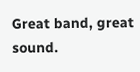Great band, great sound.